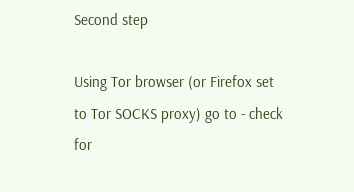Second step

Using Tor browser (or Firefox set to Tor SOCKS proxy) go to - check for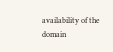availability of the domain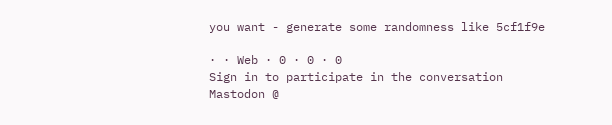you want - generate some randomness like 5cf1f9e

· · Web · 0 · 0 · 0
Sign in to participate in the conversation
Mastodon @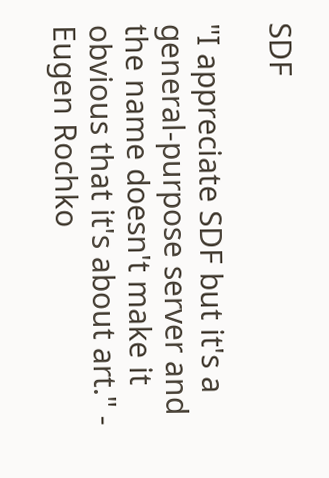SDF

"I appreciate SDF but it's a general-purpose server and the name doesn't make it obvious that it's about art." - Eugen Rochko